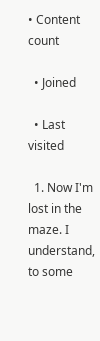• Content count

  • Joined

  • Last visited

  1. Now I'm lost in the maze. I understand, to some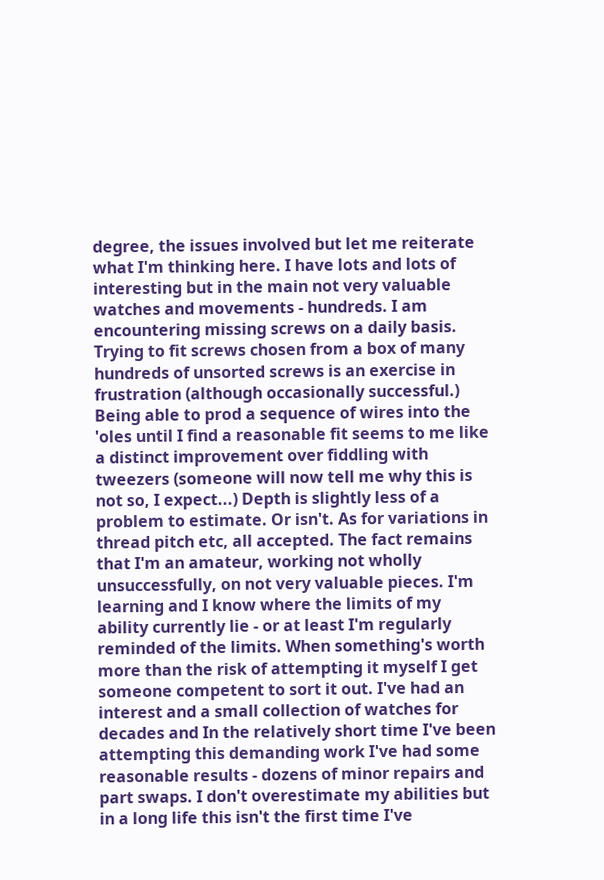degree, the issues involved but let me reiterate what I'm thinking here. I have lots and lots of interesting but in the main not very valuable watches and movements - hundreds. I am encountering missing screws on a daily basis. Trying to fit screws chosen from a box of many hundreds of unsorted screws is an exercise in frustration (although occasionally successful.) Being able to prod a sequence of wires into the 'oles until I find a reasonable fit seems to me like a distinct improvement over fiddling with tweezers (someone will now tell me why this is not so, I expect...) Depth is slightly less of a problem to estimate. Or isn't. As for variations in thread pitch etc, all accepted. The fact remains that I'm an amateur, working not wholly unsuccessfully, on not very valuable pieces. I'm learning and I know where the limits of my ability currently lie - or at least I'm regularly reminded of the limits. When something's worth more than the risk of attempting it myself I get someone competent to sort it out. I've had an interest and a small collection of watches for decades and In the relatively short time I've been attempting this demanding work I've had some reasonable results - dozens of minor repairs and part swaps. I don't overestimate my abilities but in a long life this isn't the first time I've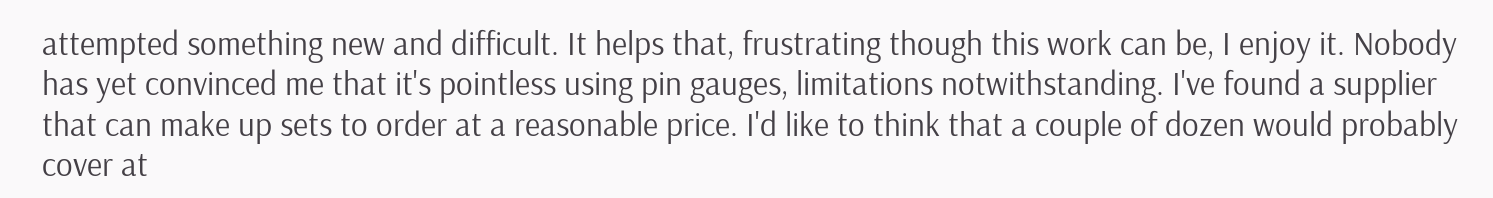attempted something new and difficult. It helps that, frustrating though this work can be, I enjoy it. Nobody has yet convinced me that it's pointless using pin gauges, limitations notwithstanding. I've found a supplier that can make up sets to order at a reasonable price. I'd like to think that a couple of dozen would probably cover at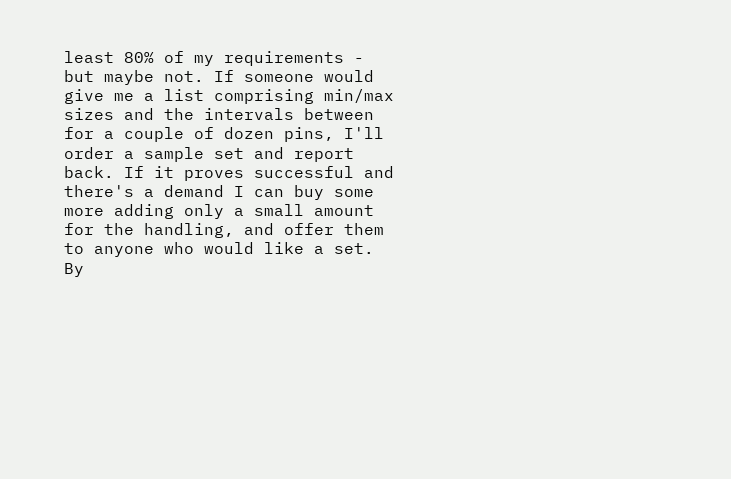least 80% of my requirements - but maybe not. If someone would give me a list comprising min/max sizes and the intervals between for a couple of dozen pins, I'll order a sample set and report back. If it proves successful and there's a demand I can buy some more adding only a small amount for the handling, and offer them to anyone who would like a set. By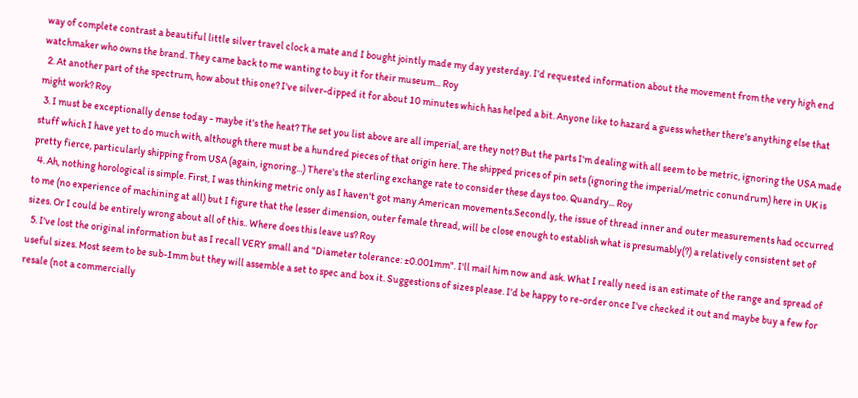way of complete contrast a beautiful little silver travel clock a mate and I bought jointly made my day yesterday. I'd requested information about the movement from the very high end watchmaker who owns the brand. They came back to me wanting to buy it for their museum... Roy
  2. At another part of the spectrum, how about this one? I've silver-dipped it for about 10 minutes which has helped a bit. Anyone like to hazard a guess whether there's anything else that might work? Roy
  3. I must be exceptionally dense today - maybe it's the heat? The set you list above are all imperial, are they not? But the parts I'm dealing with all seem to be metric, ignoring the USA made stuff which I have yet to do much with, although there must be a hundred pieces of that origin here. The shipped prices of pin sets (ignoring the imperial/metric conundrum) here in UK is pretty fierce, particularly shipping from USA (again, ignoring...) There's the sterling exchange rate to consider these days too. Quandry... Roy
  4. Ah, nothing horological is simple. First, I was thinking metric only as I haven't got many American movements.Secondly, the issue of thread inner and outer measurements had occurred to me (no experience of machining at all) but I figure that the lesser dimension, outer female thread, will be close enough to establish what is presumably(?) a relatively consistent set of sizes. Or I could be entirely wrong about all of this.. Where does this leave us? Roy
  5. I've lost the original information but as I recall VERY small and "Diameter tolerance: ±0.001mm". I'll mail him now and ask. What I really need is an estimate of the range and spread of useful sizes. Most seem to be sub-1mm but they will assemble a set to spec and box it. Suggestions of sizes please. I'd be happy to re-order once I've checked it out and maybe buy a few for resale (not a commercially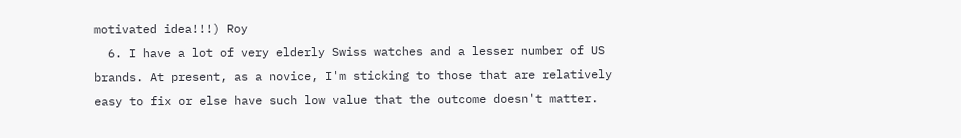motivated idea!!!) Roy
  6. I have a lot of very elderly Swiss watches and a lesser number of US brands. At present, as a novice, I'm sticking to those that are relatively easy to fix or else have such low value that the outcome doesn't matter.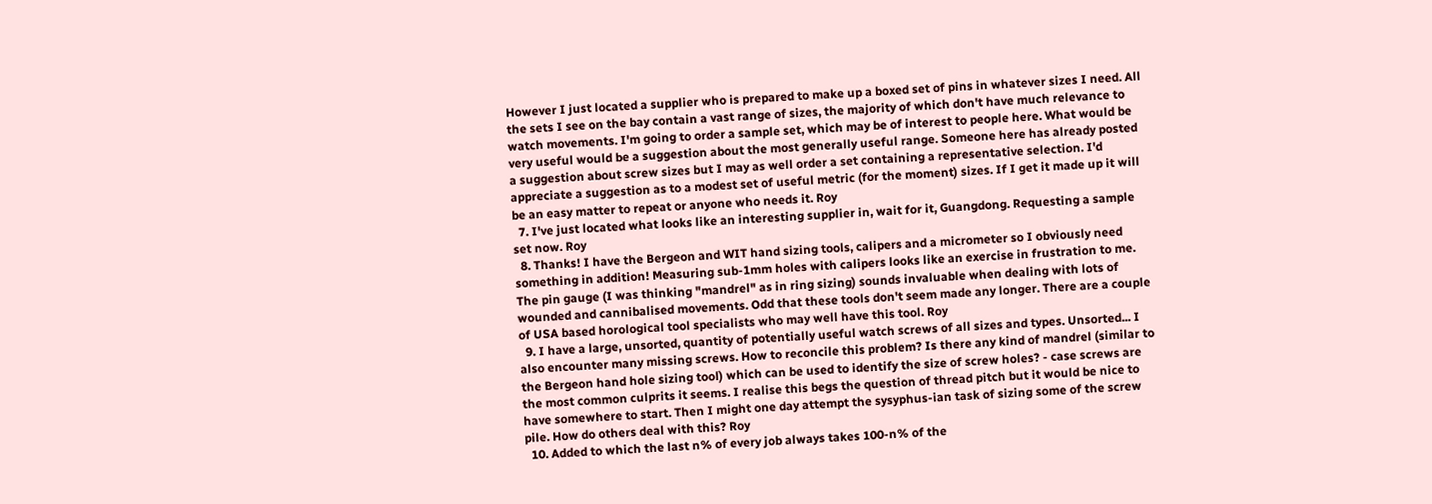However I just located a supplier who is prepared to make up a boxed set of pins in whatever sizes I need. All the sets I see on the bay contain a vast range of sizes, the majority of which don't have much relevance to watch movements. I'm going to order a sample set, which may be of interest to people here. What would be very useful would be a suggestion about the most generally useful range. Someone here has already posted a suggestion about screw sizes but I may as well order a set containing a representative selection. I'd appreciate a suggestion as to a modest set of useful metric (for the moment) sizes. If I get it made up it will be an easy matter to repeat or anyone who needs it. Roy
  7. I've just located what looks like an interesting supplier in, wait for it, Guangdong. Requesting a sample set now. Roy
  8. Thanks! I have the Bergeon and WIT hand sizing tools, calipers and a micrometer so I obviously need something in addition! Measuring sub-1mm holes with calipers looks like an exercise in frustration to me. The pin gauge (I was thinking "mandrel" as in ring sizing) sounds invaluable when dealing with lots of wounded and cannibalised movements. Odd that these tools don't seem made any longer. There are a couple of USA based horological tool specialists who may well have this tool. Roy
  9. I have a large, unsorted, quantity of potentially useful watch screws of all sizes and types. Unsorted... I also encounter many missing screws. How to reconcile this problem? Is there any kind of mandrel (similar to the Bergeon hand hole sizing tool) which can be used to identify the size of screw holes? - case screws are the most common culprits it seems. I realise this begs the question of thread pitch but it would be nice to have somewhere to start. Then I might one day attempt the sysyphus-ian task of sizing some of the screw pile. How do others deal with this? Roy
  10. Added to which the last n% of every job always takes 100-n% of the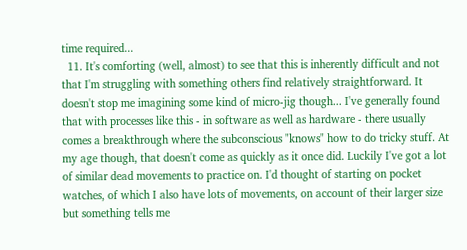time required...
  11. It's comforting (well, almost) to see that this is inherently difficult and not that I'm struggling with something others find relatively straightforward. It doesn't stop me imagining some kind of micro-jig though... I've generally found that with processes like this - in software as well as hardware - there usually comes a breakthrough where the subconscious "knows" how to do tricky stuff. At my age though, that doesn't come as quickly as it once did. Luckily I've got a lot of similar dead movements to practice on. I'd thought of starting on pocket watches, of which I also have lots of movements, on account of their larger size but something tells me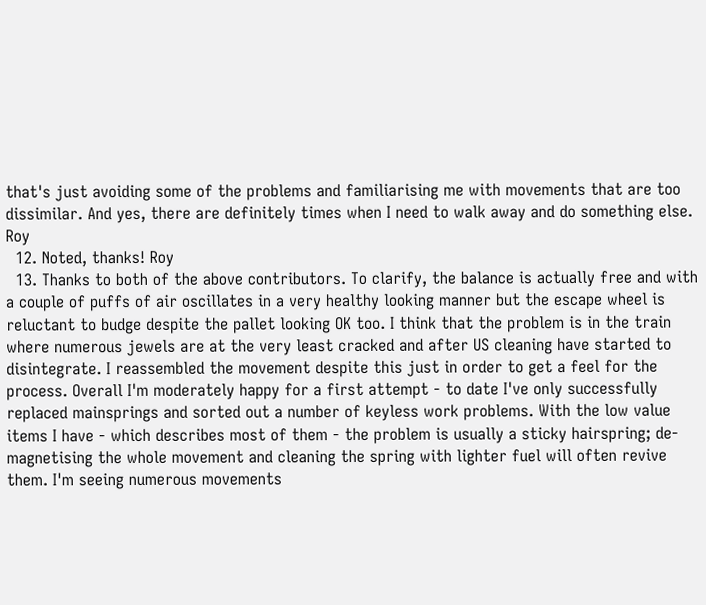that's just avoiding some of the problems and familiarising me with movements that are too dissimilar. And yes, there are definitely times when I need to walk away and do something else. Roy
  12. Noted, thanks! Roy
  13. Thanks to both of the above contributors. To clarify, the balance is actually free and with a couple of puffs of air oscillates in a very healthy looking manner but the escape wheel is reluctant to budge despite the pallet looking OK too. I think that the problem is in the train where numerous jewels are at the very least cracked and after US cleaning have started to disintegrate. I reassembled the movement despite this just in order to get a feel for the process. Overall I'm moderately happy for a first attempt - to date I've only successfully replaced mainsprings and sorted out a number of keyless work problems. With the low value items I have - which describes most of them - the problem is usually a sticky hairspring; de-magnetising the whole movement and cleaning the spring with lighter fuel will often revive them. I'm seeing numerous movements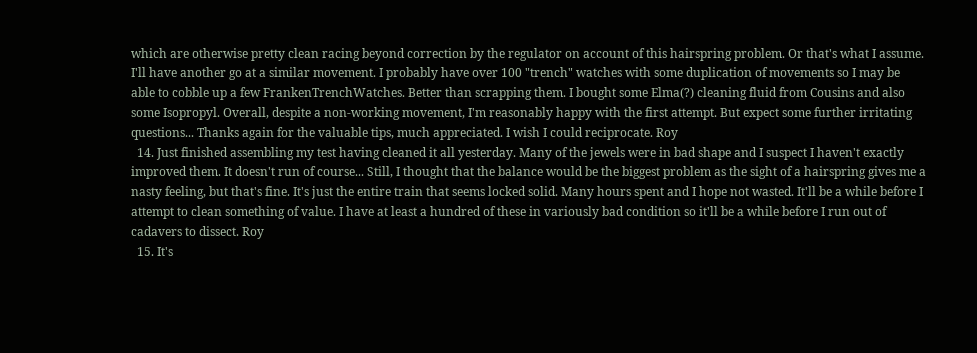which are otherwise pretty clean racing beyond correction by the regulator on account of this hairspring problem. Or that's what I assume. I'll have another go at a similar movement. I probably have over 100 "trench" watches with some duplication of movements so I may be able to cobble up a few FrankenTrenchWatches. Better than scrapping them. I bought some Elma(?) cleaning fluid from Cousins and also some Isopropyl. Overall, despite a non-working movement, I'm reasonably happy with the first attempt. But expect some further irritating questions... Thanks again for the valuable tips, much appreciated. I wish I could reciprocate. Roy
  14. Just finished assembling my test having cleaned it all yesterday. Many of the jewels were in bad shape and I suspect I haven't exactly improved them. It doesn't run of course... Still, I thought that the balance would be the biggest problem as the sight of a hairspring gives me a nasty feeling, but that's fine. It's just the entire train that seems locked solid. Many hours spent and I hope not wasted. It'll be a while before I attempt to clean something of value. I have at least a hundred of these in variously bad condition so it'll be a while before I run out of cadavers to dissect. Roy
  15. It's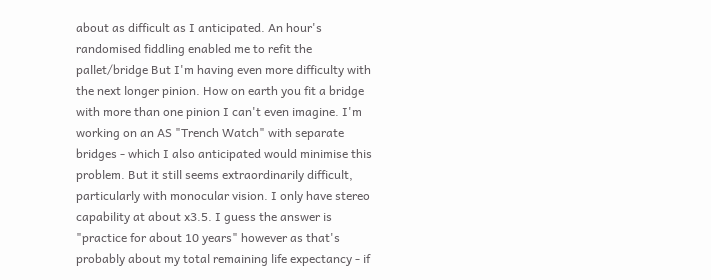about as difficult as I anticipated. An hour's randomised fiddling enabled me to refit the pallet/bridge But I'm having even more difficulty with the next longer pinion. How on earth you fit a bridge with more than one pinion I can't even imagine. I'm working on an AS "Trench Watch" with separate bridges - which I also anticipated would minimise this problem. But it still seems extraordinarily difficult, particularly with monocular vision. I only have stereo capability at about x3.5. I guess the answer is "practice for about 10 years" however as that's probably about my total remaining life expectancy - if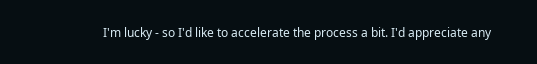I'm lucky - so I'd like to accelerate the process a bit. I'd appreciate any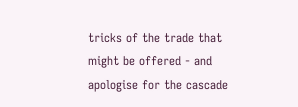tricks of the trade that might be offered - and apologise for the cascade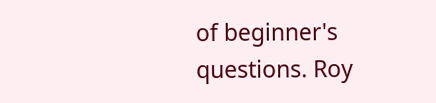of beginner's questions. Roy